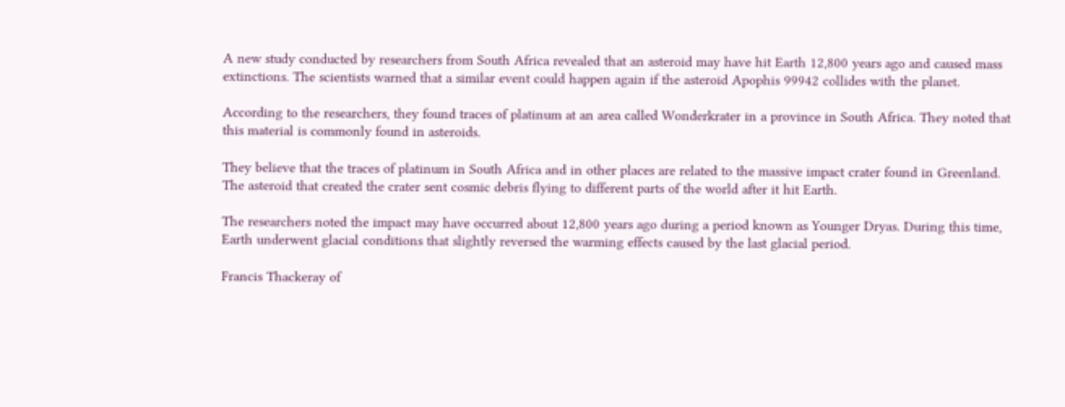A new study conducted by researchers from South Africa revealed that an asteroid may have hit Earth 12,800 years ago and caused mass extinctions. The scientists warned that a similar event could happen again if the asteroid Apophis 99942 collides with the planet.

According to the researchers, they found traces of platinum at an area called Wonderkrater in a province in South Africa. They noted that this material is commonly found in asteroids.

They believe that the traces of platinum in South Africa and in other places are related to the massive impact crater found in Greenland. The asteroid that created the crater sent cosmic debris flying to different parts of the world after it hit Earth.

The researchers noted the impact may have occurred about 12,800 years ago during a period known as Younger Dryas. During this time, Earth underwent glacial conditions that slightly reversed the warming effects caused by the last glacial period.

Francis Thackeray of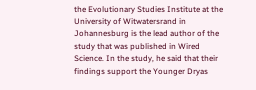the Evolutionary Studies Institute at the University of Witwatersrand in Johannesburg is the lead author of the study that was published in Wired Science. In the study, he said that their findings support the Younger Dryas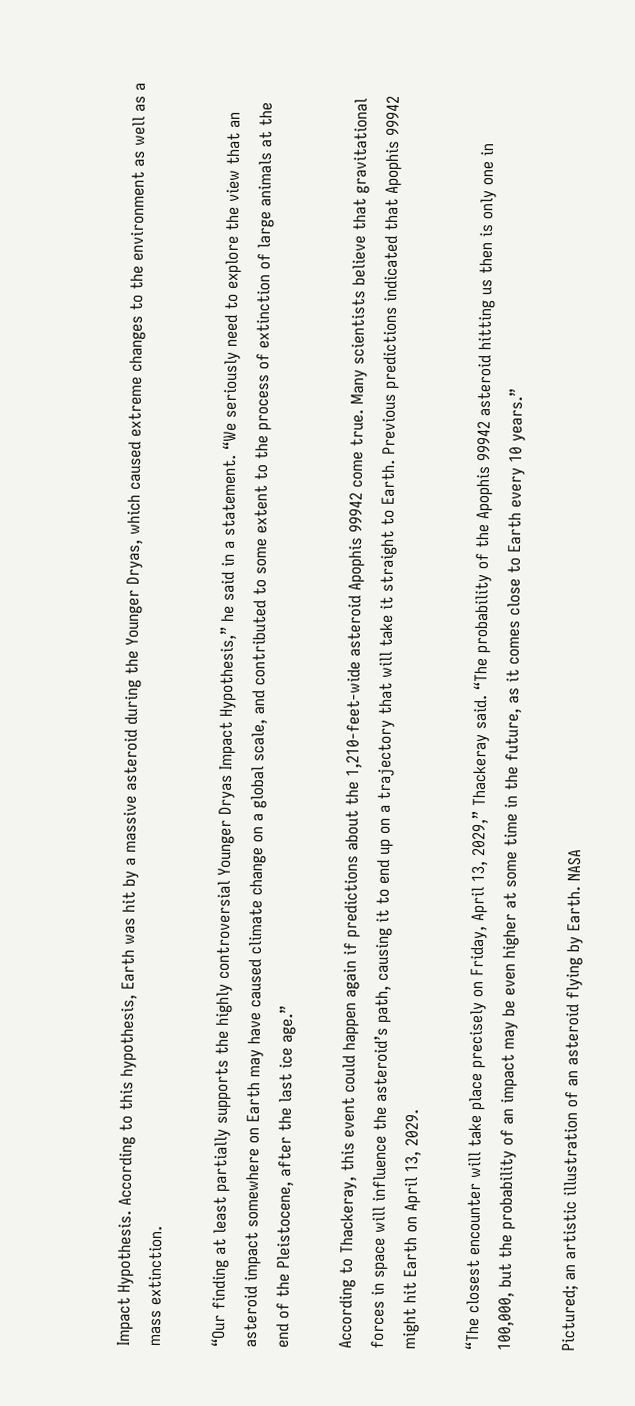Impact Hypothesis. According to this hypothesis, Earth was hit by a massive asteroid during the Younger Dryas, which caused extreme changes to the environment as well as a mass extinction.

“Our finding at least partially supports the highly controversial Younger Dryas Impact Hypothesis,” he said in a statement. “We seriously need to explore the view that an asteroid impact somewhere on Earth may have caused climate change on a global scale, and contributed to some extent to the process of extinction of large animals at the end of the Pleistocene, after the last ice age.”

According to Thackeray, this event could happen again if predictions about the 1,210-feet-wide asteroid Apophis 99942 come true. Many scientists believe that gravitational forces in space will influence the asteroid’s path, causing it to end up on a trajectory that will take it straight to Earth. Previous predictions indicated that Apophis 99942 might hit Earth on April 13, 2029.

“The closest encounter will take place precisely on Friday, April 13, 2029,” Thackeray said. “The probability of the Apophis 99942 asteroid hitting us then is only one in 100,000, but the probability of an impact may be even higher at some time in the future, as it comes close to Earth every 10 years.”

Pictured; an artistic illustration of an asteroid flying by Earth. NASA